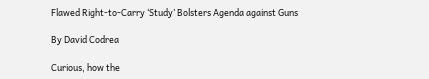Flawed Right-to-Carry ‘Study’ Bolsters Agenda against Guns

By David Codrea

Curious, how the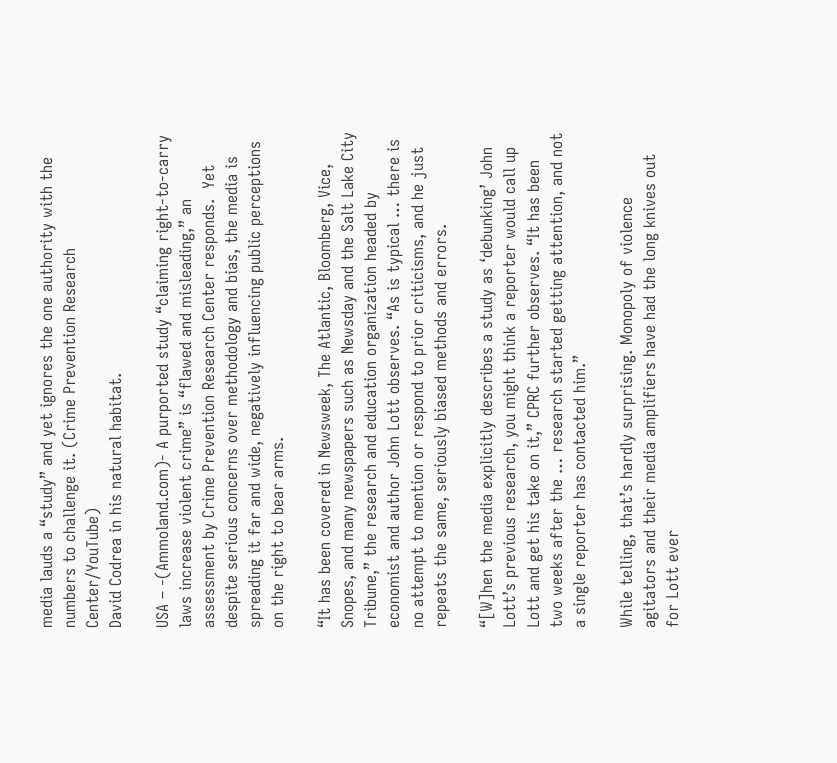media lauds a “study” and yet ignores the one authority with the numbers to challenge it. (Crime Prevention Research Center/YouTube)
David Codrea in his natural habitat.

USA – -(Ammoland.com)- A purported study “claiming right-to-carry laws increase violent crime” is “flawed and misleading,” an assessment by Crime Prevention Research Center responds.  Yet despite serious concerns over methodology and bias, the media is spreading it far and wide, negatively influencing public perceptions on the right to bear arms.

“It has been covered in Newsweek, The Atlantic, Bloomberg, Vice, Snopes, and many newspapers such as Newsday and the Salt Lake City Tribune,” the research and education organization headed by economist and author John Lott observes. “As is typical … there is no attempt to mention or respond to prior criticisms, and he just repeats the same, seriously biased methods and errors.

“[W]hen the media explicitly describes a study as ‘debunking’ John Lott’s previous research, you might think a reporter would call up Lott and get his take on it,” CPRC further observes. “It has been two weeks after the … research started getting attention, and not a single reporter has contacted him.”

While telling, that’s hardly surprising. Monopoly of violence agitators and their media amplifiers have had the long knives out for Lott ever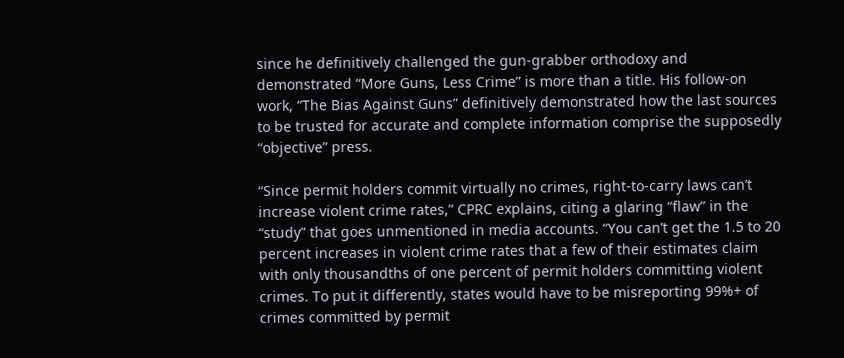since he definitively challenged the gun-grabber orthodoxy and demonstrated “More Guns, Less Crime” is more than a title. His follow-on work, “The Bias Against Guns” definitively demonstrated how the last sources to be trusted for accurate and complete information comprise the supposedly “objective” press.

“Since permit holders commit virtually no crimes, right-to-carry laws can’t increase violent crime rates,” CPRC explains, citing a glaring “flaw” in the “study” that goes unmentioned in media accounts. “You can’t get the 1.5 to 20 percent increases in violent crime rates that a few of their estimates claim with only thousandths of one percent of permit holders committing violent crimes. To put it differently, states would have to be misreporting 99%+ of crimes committed by permit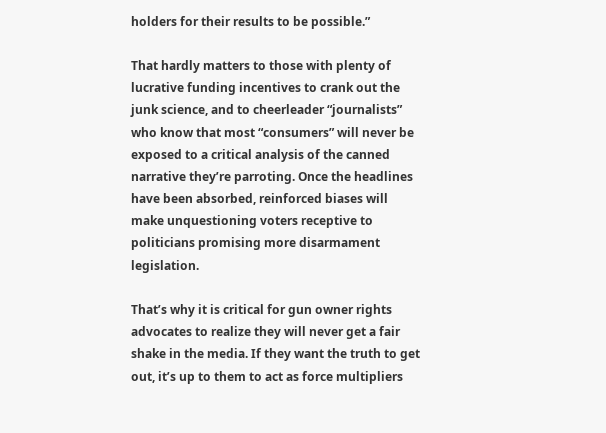holders for their results to be possible.”

That hardly matters to those with plenty of lucrative funding incentives to crank out the junk science, and to cheerleader “journalists” who know that most “consumers” will never be exposed to a critical analysis of the canned narrative they’re parroting. Once the headlines have been absorbed, reinforced biases will make unquestioning voters receptive to politicians promising more disarmament legislation.

That’s why it is critical for gun owner rights advocates to realize they will never get a fair shake in the media. If they want the truth to get out, it’s up to them to act as force multipliers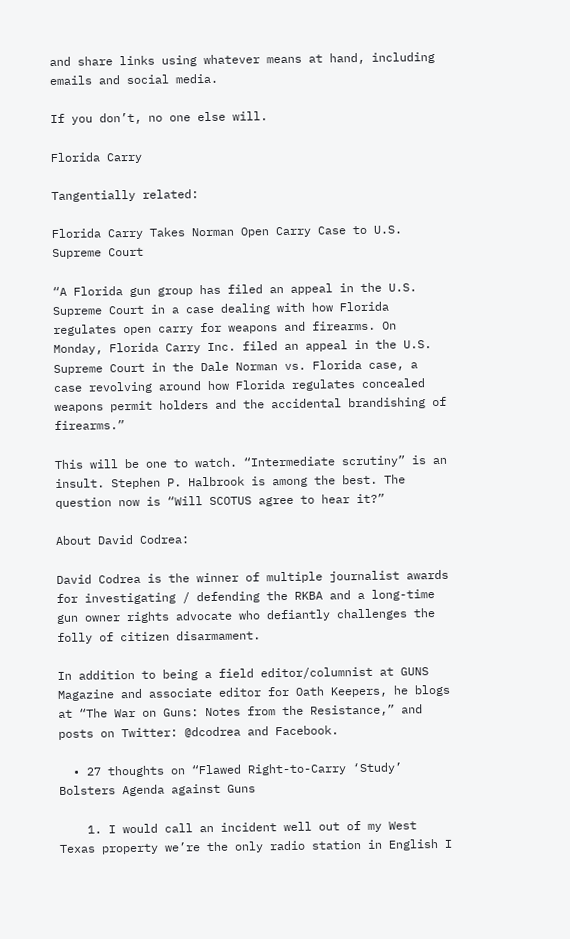and share links using whatever means at hand, including emails and social media.

If you don’t, no one else will.

Florida Carry

Tangentially related:

Florida Carry Takes Norman Open Carry Case to U.S. Supreme Court

“A Florida gun group has filed an appeal in the U.S. Supreme Court in a case dealing with how Florida regulates open carry for weapons and firearms. On Monday, Florida Carry Inc. filed an appeal in the U.S. Supreme Court in the Dale Norman vs. Florida case, a case revolving around how Florida regulates concealed weapons permit holders and the accidental brandishing of firearms.”

This will be one to watch. “Intermediate scrutiny” is an insult. Stephen P. Halbrook is among the best. The question now is “Will SCOTUS agree to hear it?”

About David Codrea:

David Codrea is the winner of multiple journalist awards for investigating / defending the RKBA and a long-time gun owner rights advocate who defiantly challenges the folly of citizen disarmament.

In addition to being a field editor/columnist at GUNS Magazine and associate editor for Oath Keepers, he blogs at “The War on Guns: Notes from the Resistance,” and posts on Twitter: @dcodrea and Facebook.

  • 27 thoughts on “Flawed Right-to-Carry ‘Study’ Bolsters Agenda against Guns

    1. I would call an incident well out of my West Texas property we’re the only radio station in English I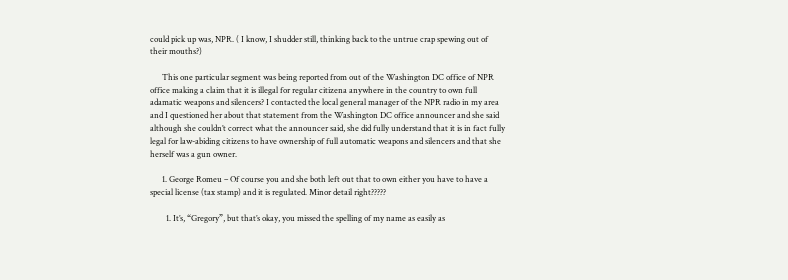could pick up was, NPR. ( I know, I shudder still, thinking back to the untrue crap spewing out of their mouths?)

      This one particular segment was being reported from out of the Washington DC office of NPR office making a claim that it is illegal for regular citizena anywhere in the country to own full adamatic weapons and silencers? I contacted the local general manager of the NPR radio in my area and I questioned her about that statement from the Washington DC office announcer and she said although she couldn’t correct what the announcer said, she did fully understand that it is in fact fully legal for law-abiding citizens to have ownership of full automatic weapons and silencers and that she herself was a gun owner.

      1. George Romeu – Of course you and she both left out that to own either you have to have a special license (tax stamp) and it is regulated. Minor detail right?????

        1. It’s, “Gregory”, but that’s okay, you missed the spelling of my name as easily as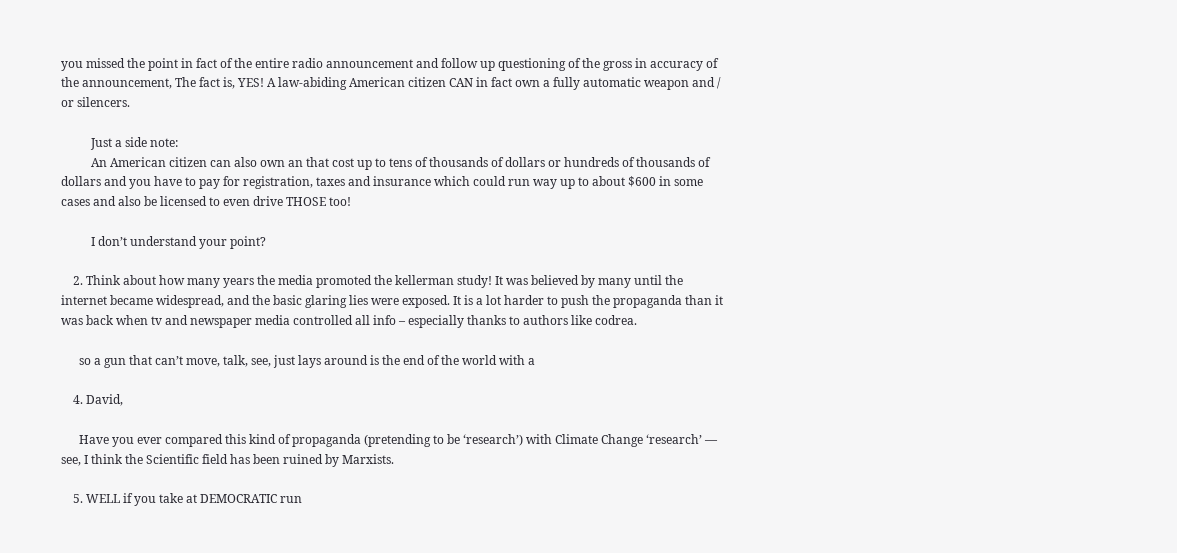you missed the point in fact of the entire radio announcement and follow up questioning of the gross in accuracy of the announcement, The fact is, YES! A law-abiding American citizen CAN in fact own a fully automatic weapon and / or silencers.

          Just a side note:
          An American citizen can also own an that cost up to tens of thousands of dollars or hundreds of thousands of dollars and you have to pay for registration, taxes and insurance which could run way up to about $600 in some cases and also be licensed to even drive THOSE too!

          I don’t understand your point?

    2. Think about how many years the media promoted the kellerman study! It was believed by many until the internet became widespread, and the basic glaring lies were exposed. It is a lot harder to push the propaganda than it was back when tv and newspaper media controlled all info – especially thanks to authors like codrea.

      so a gun that can’t move, talk, see, just lays around is the end of the world with a

    4. David,

      Have you ever compared this kind of propaganda (pretending to be ‘research’) with Climate Change ‘research’ — see, I think the Scientific field has been ruined by Marxists.

    5. WELL if you take at DEMOCRATIC run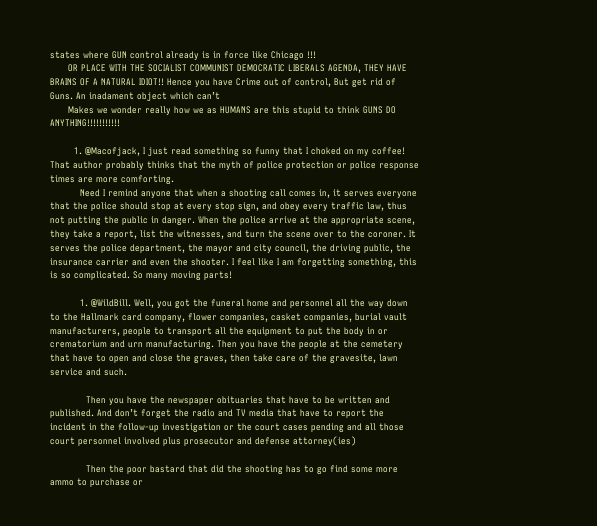states where GUN control already is in force like Chicago !!!
      OR PLACE WITH THE SOCIALIST COMMUNIST DEMOCRATIC LIBERALS AGENDA, THEY HAVE BRAINS OF A NATURAL IDIOT!! Hence you have Crime out of control, But get rid of Guns. An inadament object which can’t
      Makes we wonder really how we as HUMANS are this stupid to think GUNS DO ANYTHING!!!!!!!!!!!

        1. @Macofjack, I just read something so funny that I choked on my coffee! That author probably thinks that the myth of police protection or police response times are more comforting.
          Need I remind anyone that when a shooting call comes in, it serves everyone that the police should stop at every stop sign, and obey every traffic law, thus not putting the public in danger. When the police arrive at the appropriate scene, they take a report, list the witnesses, and turn the scene over to the coroner. It serves the police department, the mayor and city council, the driving public, the insurance carrier and even the shooter. I feel like I am forgetting something, this is so complicated. So many moving parts!

          1. @WildBill. Well, you got the funeral home and personnel all the way down to the Hallmark card company, flower companies, casket companies, burial vault manufacturers, people to transport all the equipment to put the body in or crematorium and urn manufacturing. Then you have the people at the cemetery that have to open and close the graves, then take care of the gravesite, lawn service and such.

            Then you have the newspaper obituaries that have to be written and published. And don’t forget the radio and TV media that have to report the incident in the follow-up investigation or the court cases pending and all those court personnel involved plus prosecutor and defense attorney(ies)

            Then the poor bastard that did the shooting has to go find some more ammo to purchase or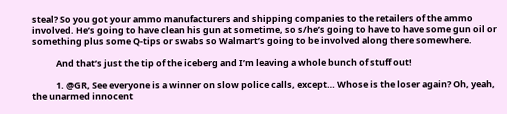steal? So you got your ammo manufacturers and shipping companies to the retailers of the ammo involved. He’s going to have clean his gun at sometime, so s/he’s going to have to have some gun oil or something plus some Q-tips or swabs so Walmart’s going to be involved along there somewhere.

            And that’s just the tip of the iceberg and I’m leaving a whole bunch of stuff out!

            1. @GR, See everyone is a winner on slow police calls, except… Whose is the loser again? Oh, yeah, the unarmed innocent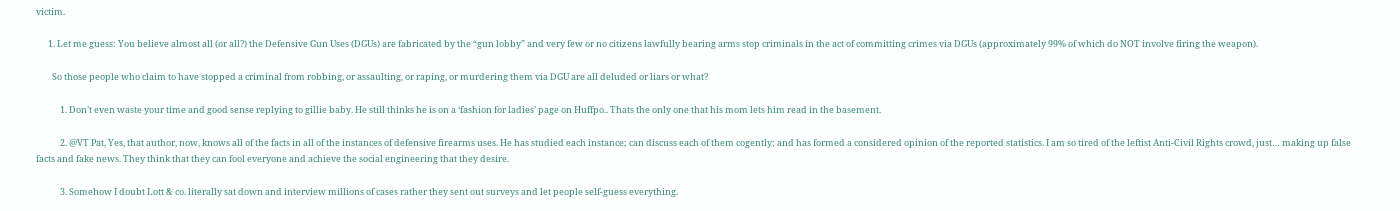victim.

      1. Let me guess: You believe almost all (or all?) the Defensive Gun Uses (DGUs) are fabricated by the “gun lobby” and very few or no citizens lawfully bearing arms stop criminals in the act of committing crimes via DGUs (approximately 99% of which do NOT involve firing the weapon).

        So those people who claim to have stopped a criminal from robbing, or assaulting, or raping, or murdering them via DGU are all deluded or liars or what?

            1. Don’t even waste your time and good sense replying to gillie baby. He still thinks he is on a ‘fashion for ladies’ page on Huffpo.. Thats the only one that his mom lets him read in the basement.

            2. @VT Pat, Yes, that author, now, knows all of the facts in all of the instances of defensive firearms uses. He has studied each instance; can discuss each of them cogently; and has formed a considered opinion of the reported statistics. I am so tired of the leftist Anti-Civil Rights crowd, just… making up false facts and fake news. They think that they can fool everyone and achieve the social engineering that they desire.

            3. Somehow I doubt Lott & co. literally sat down and interview millions of cases rather they sent out surveys and let people self-guess everything.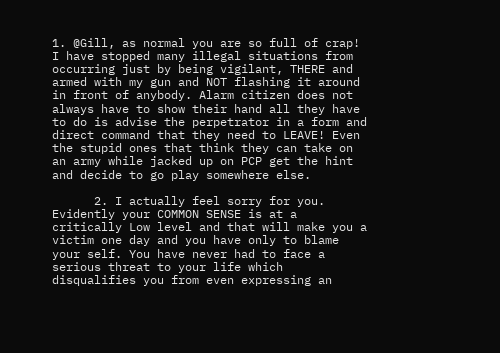1. @Gill, as normal you are so full of crap! I have stopped many illegal situations from occurring just by being vigilant, THERE and armed with my gun and NOT flashing it around in front of anybody. Alarm citizen does not always have to show their hand all they have to do is advise the perpetrator in a form and direct command that they need to LEAVE! Even the stupid ones that think they can take on an army while jacked up on PCP get the hint and decide to go play somewhere else.

      2. I actually feel sorry for you. Evidently your COMMON SENSE is at a critically Low level and that will make you a victim one day and you have only to blame your self. You have never had to face a serious threat to your life which disqualifies you from even expressing an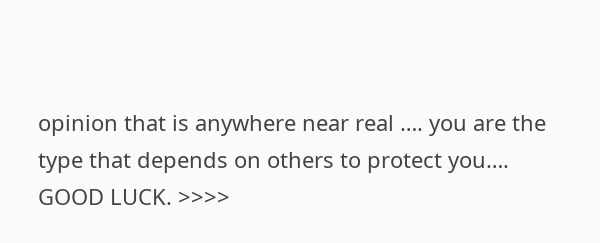opinion that is anywhere near real …. you are the type that depends on others to protect you…. GOOD LUCK. >>>>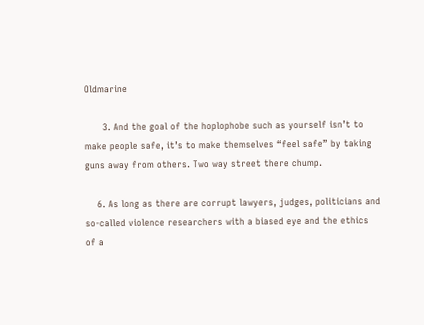Oldmarine

      3. And the goal of the hoplophobe such as yourself isn’t to make people safe, it’s to make themselves “feel safe” by taking guns away from others. Two way street there chump.

    6. As long as there are corrupt lawyers, judges, politicians and so-called violence researchers with a biased eye and the ethics of a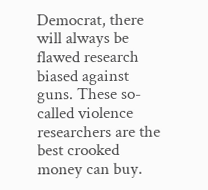Democrat, there will always be flawed research biased against guns. These so-called violence researchers are the best crooked money can buy.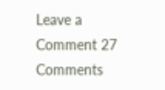Leave a Comment 27 Comments